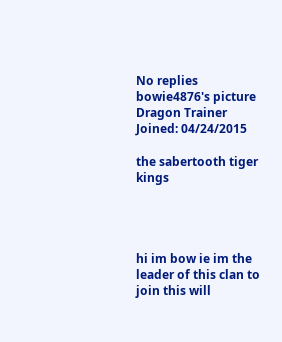No replies
bowie4876's picture
Dragon Trainer
Joined: 04/24/2015

the sabertooth tiger kings




hi im bow ie im the leader of this clan to join this will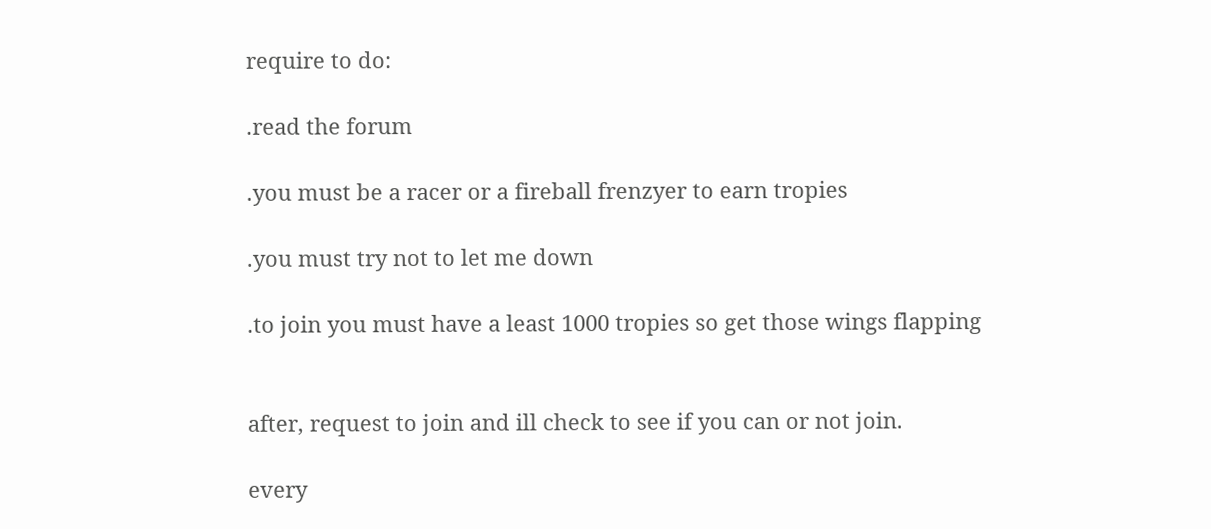require to do:

.read the forum

.you must be a racer or a fireball frenzyer to earn tropies

.you must try not to let me down

.to join you must have a least 1000 tropies so get those wings flapping


after, request to join and ill check to see if you can or not join.

every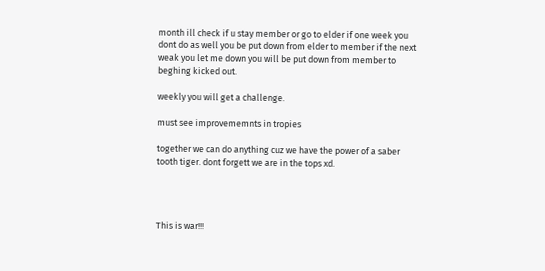month ill check if u stay member or go to elder if one week you dont do as well you be put down from elder to member if the next weak you let me down you will be put down from member to beghing kicked out.

weekly you will get a challenge.

must see improvememnts in tropies

together we can do anything cuz we have the power of a saber tooth tiger. dont forgett we are in the tops xd.




This is war!!!